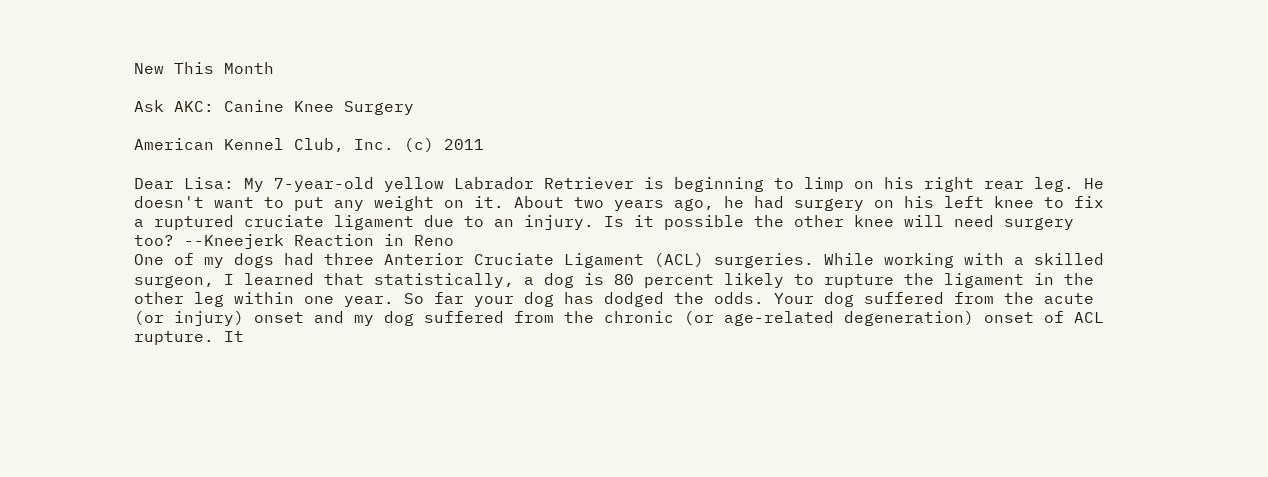New This Month

Ask AKC: Canine Knee Surgery

American Kennel Club, Inc. (c) 2011

Dear Lisa: My 7-year-old yellow Labrador Retriever is beginning to limp on his right rear leg. He doesn't want to put any weight on it. About two years ago, he had surgery on his left knee to fix a ruptured cruciate ligament due to an injury. Is it possible the other knee will need surgery too? --Kneejerk Reaction in Reno
One of my dogs had three Anterior Cruciate Ligament (ACL) surgeries. While working with a skilled surgeon, I learned that statistically, a dog is 80 percent likely to rupture the ligament in the other leg within one year. So far your dog has dodged the odds. Your dog suffered from the acute (or injury) onset and my dog suffered from the chronic (or age-related degeneration) onset of ACL rupture. It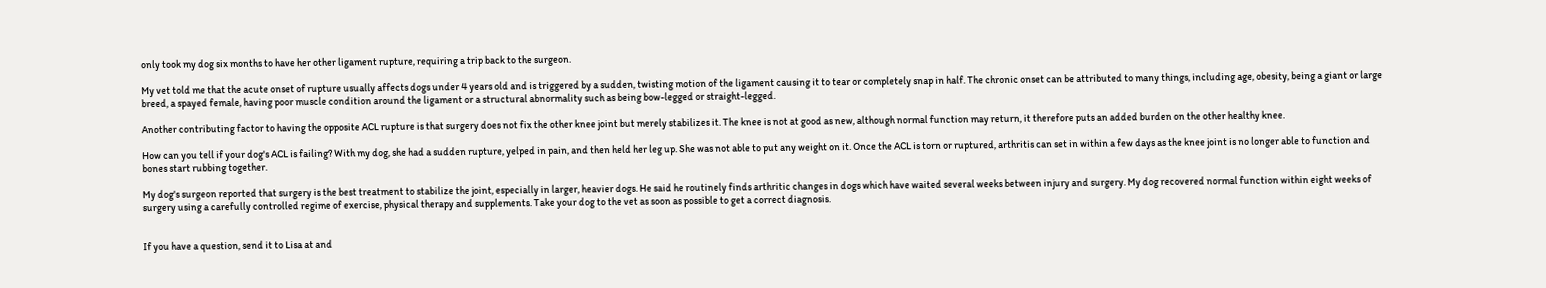only took my dog six months to have her other ligament rupture, requiring a trip back to the surgeon.

My vet told me that the acute onset of rupture usually affects dogs under 4 years old and is triggered by a sudden, twisting motion of the ligament causing it to tear or completely snap in half. The chronic onset can be attributed to many things, including age, obesity, being a giant or large breed, a spayed female, having poor muscle condition around the ligament or a structural abnormality such as being bow-legged or straight-legged.

Another contributing factor to having the opposite ACL rupture is that surgery does not fix the other knee joint but merely stabilizes it. The knee is not at good as new, although normal function may return, it therefore puts an added burden on the other healthy knee.

How can you tell if your dog's ACL is failing? With my dog, she had a sudden rupture, yelped in pain, and then held her leg up. She was not able to put any weight on it. Once the ACL is torn or ruptured, arthritis can set in within a few days as the knee joint is no longer able to function and bones start rubbing together.

My dog's surgeon reported that surgery is the best treatment to stabilize the joint, especially in larger, heavier dogs. He said he routinely finds arthritic changes in dogs which have waited several weeks between injury and surgery. My dog recovered normal function within eight weeks of surgery using a carefully controlled regime of exercise, physical therapy and supplements. Take your dog to the vet as soon as possible to get a correct diagnosis.


If you have a question, send it to Lisa at and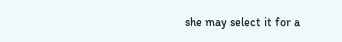she may select it for a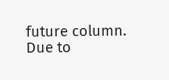future column. Due to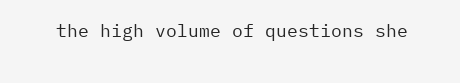the high volume of questions she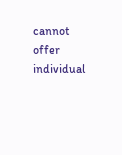cannot offer individual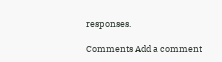responses.

Comments Add a comment